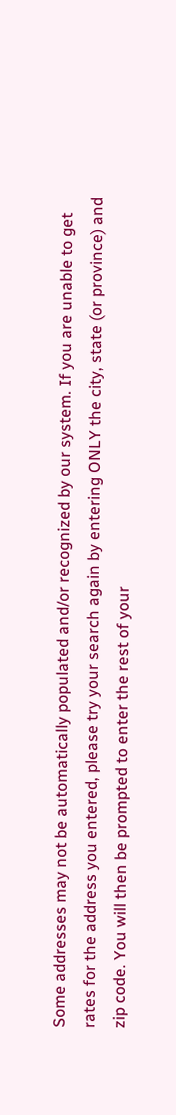Some addresses may not be automatically populated and/or recognized by our system. If you are unable to get rates for the address you entered, please try your search again by entering ONLY the city, state (or province) and zip code. You will then be prompted to enter the rest of your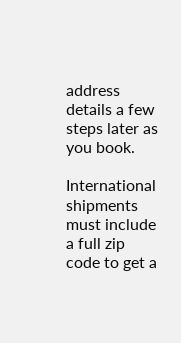address details a few steps later as you book.

International shipments must include a full zip code to get a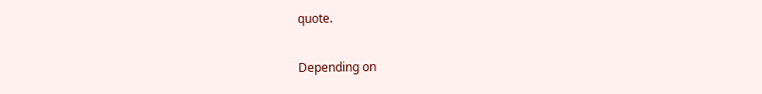quote.

Depending on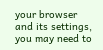your browser and its settings, you may need to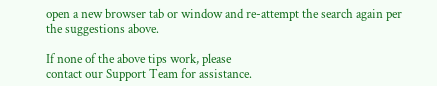open a new browser tab or window and re-attempt the search again per the suggestions above.

If none of the above tips work, please
contact our Support Team for assistance.